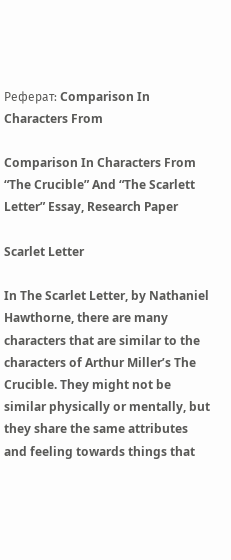Реферат: Comparison In Characters From

Comparison In Characters From “The Crucible” And “The Scarlett Letter” Essay, Research Paper

Scarlet Letter

In The Scarlet Letter, by Nathaniel Hawthorne, there are many characters that are similar to the characters of Arthur Miller’s The Crucible. They might not be similar physically or mentally, but they share the same attributes and feeling towards things that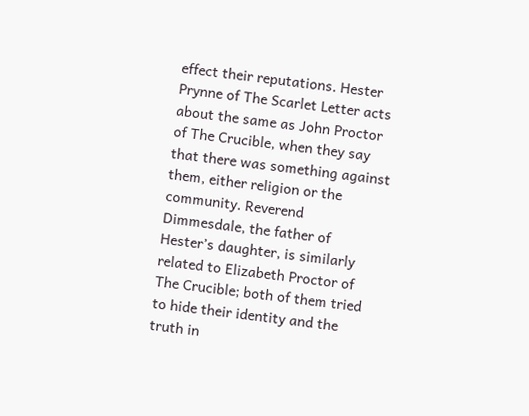effect their reputations. Hester Prynne of The Scarlet Letter acts about the same as John Proctor of The Crucible, when they say that there was something against them, either religion or the community. Reverend Dimmesdale, the father of Hester’s daughter, is similarly related to Elizabeth Proctor of The Crucible; both of them tried to hide their identity and the truth in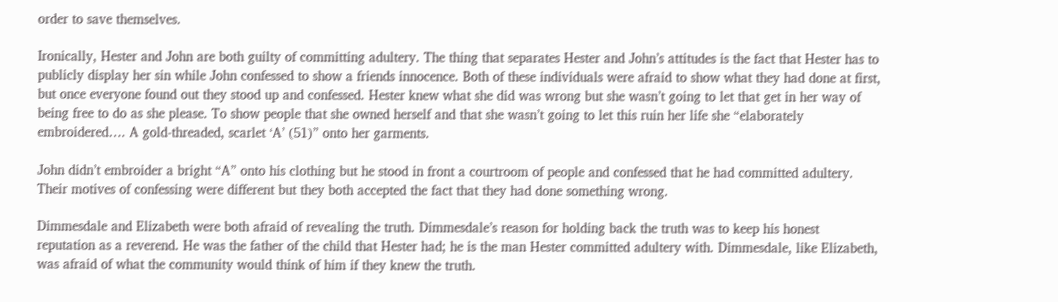order to save themselves.

Ironically, Hester and John are both guilty of committing adultery. The thing that separates Hester and John’s attitudes is the fact that Hester has to publicly display her sin while John confessed to show a friends innocence. Both of these individuals were afraid to show what they had done at first, but once everyone found out they stood up and confessed. Hester knew what she did was wrong but she wasn’t going to let that get in her way of being free to do as she please. To show people that she owned herself and that she wasn’t going to let this ruin her life she “elaborately embroidered…. A gold-threaded, scarlet ‘A’ (51)” onto her garments.

John didn’t embroider a bright “A” onto his clothing but he stood in front a courtroom of people and confessed that he had committed adultery. Their motives of confessing were different but they both accepted the fact that they had done something wrong.

Dimmesdale and Elizabeth were both afraid of revealing the truth. Dimmesdale’s reason for holding back the truth was to keep his honest reputation as a reverend. He was the father of the child that Hester had; he is the man Hester committed adultery with. Dimmesdale, like Elizabeth, was afraid of what the community would think of him if they knew the truth.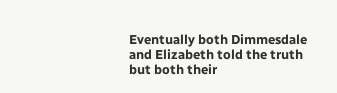Eventually both Dimmesdale and Elizabeth told the truth but both their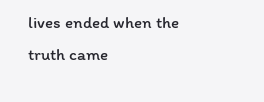lives ended when the truth came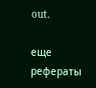out.

еще рефераты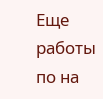Еще работы по на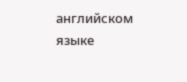английском языке